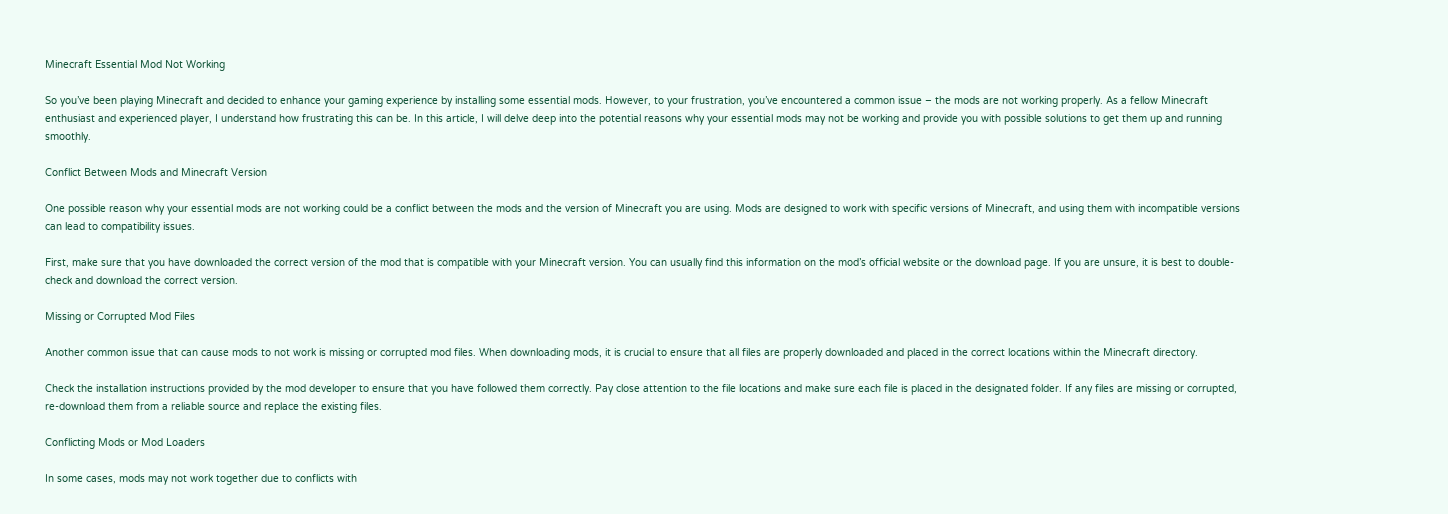Minecraft Essential Mod Not Working

So you’ve been playing Minecraft and decided to enhance your gaming experience by installing some essential mods. However, to your frustration, you’ve encountered a common issue – the mods are not working properly. As a fellow Minecraft enthusiast and experienced player, I understand how frustrating this can be. In this article, I will delve deep into the potential reasons why your essential mods may not be working and provide you with possible solutions to get them up and running smoothly.

Conflict Between Mods and Minecraft Version

One possible reason why your essential mods are not working could be a conflict between the mods and the version of Minecraft you are using. Mods are designed to work with specific versions of Minecraft, and using them with incompatible versions can lead to compatibility issues.

First, make sure that you have downloaded the correct version of the mod that is compatible with your Minecraft version. You can usually find this information on the mod’s official website or the download page. If you are unsure, it is best to double-check and download the correct version.

Missing or Corrupted Mod Files

Another common issue that can cause mods to not work is missing or corrupted mod files. When downloading mods, it is crucial to ensure that all files are properly downloaded and placed in the correct locations within the Minecraft directory.

Check the installation instructions provided by the mod developer to ensure that you have followed them correctly. Pay close attention to the file locations and make sure each file is placed in the designated folder. If any files are missing or corrupted, re-download them from a reliable source and replace the existing files.

Conflicting Mods or Mod Loaders

In some cases, mods may not work together due to conflicts with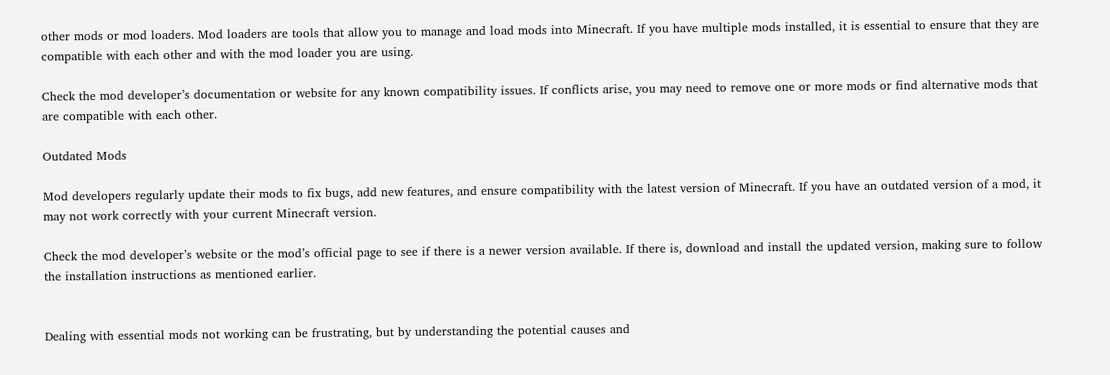other mods or mod loaders. Mod loaders are tools that allow you to manage and load mods into Minecraft. If you have multiple mods installed, it is essential to ensure that they are compatible with each other and with the mod loader you are using.

Check the mod developer’s documentation or website for any known compatibility issues. If conflicts arise, you may need to remove one or more mods or find alternative mods that are compatible with each other.

Outdated Mods

Mod developers regularly update their mods to fix bugs, add new features, and ensure compatibility with the latest version of Minecraft. If you have an outdated version of a mod, it may not work correctly with your current Minecraft version.

Check the mod developer’s website or the mod’s official page to see if there is a newer version available. If there is, download and install the updated version, making sure to follow the installation instructions as mentioned earlier.


Dealing with essential mods not working can be frustrating, but by understanding the potential causes and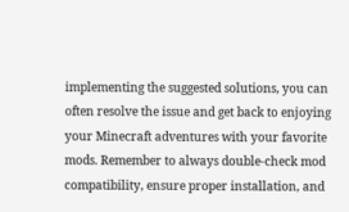implementing the suggested solutions, you can often resolve the issue and get back to enjoying your Minecraft adventures with your favorite mods. Remember to always double-check mod compatibility, ensure proper installation, and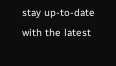stay up-to-date with the latest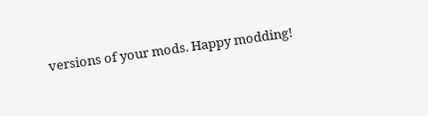versions of your mods. Happy modding!